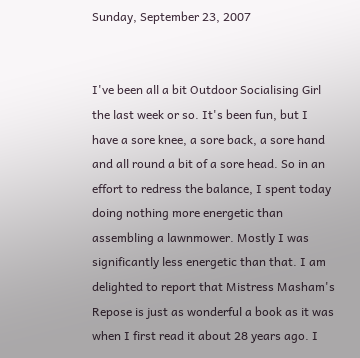Sunday, September 23, 2007


I've been all a bit Outdoor Socialising Girl the last week or so. It's been fun, but I have a sore knee, a sore back, a sore hand and all round a bit of a sore head. So in an effort to redress the balance, I spent today doing nothing more energetic than assembling a lawnmower. Mostly I was significantly less energetic than that. I am delighted to report that Mistress Masham's Repose is just as wonderful a book as it was when I first read it about 28 years ago. I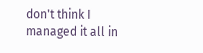don't think I managed it all in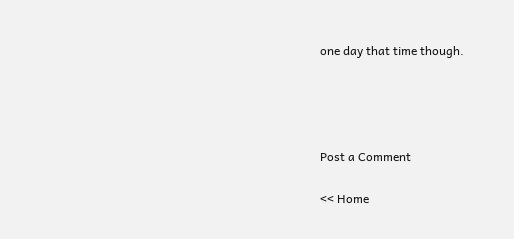one day that time though.




Post a Comment

<< Home